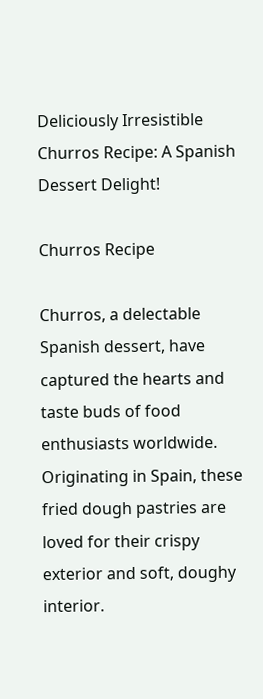Deliciously Irresistible Churros Recipe: A Spanish Dessert Delight!

Churros Recipe

Churros, a delectable Spanish dessert, have captured the hearts and taste buds of food enthusiasts worldwide. Originating in Spain, these fried dough pastries are loved for their crispy exterior and soft, doughy interior.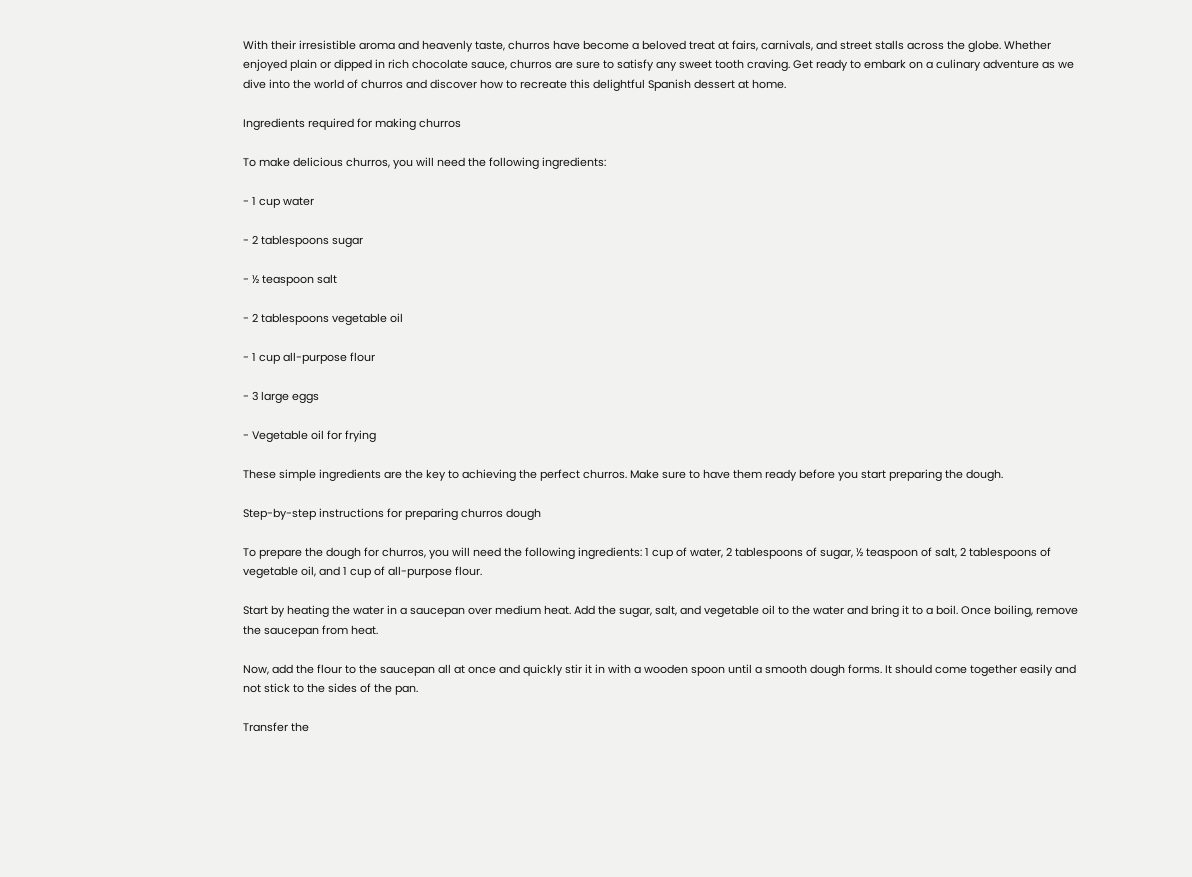With their irresistible aroma and heavenly taste, churros have become a beloved treat at fairs, carnivals, and street stalls across the globe. Whether enjoyed plain or dipped in rich chocolate sauce, churros are sure to satisfy any sweet tooth craving. Get ready to embark on a culinary adventure as we dive into the world of churros and discover how to recreate this delightful Spanish dessert at home.

Ingredients required for making churros

To make delicious churros, you will need the following ingredients:

- 1 cup water

- 2 tablespoons sugar

- ½ teaspoon salt

- 2 tablespoons vegetable oil

- 1 cup all-purpose flour

- 3 large eggs

- Vegetable oil for frying

These simple ingredients are the key to achieving the perfect churros. Make sure to have them ready before you start preparing the dough.

Step-by-step instructions for preparing churros dough

To prepare the dough for churros, you will need the following ingredients: 1 cup of water, 2 tablespoons of sugar, ½ teaspoon of salt, 2 tablespoons of vegetable oil, and 1 cup of all-purpose flour.

Start by heating the water in a saucepan over medium heat. Add the sugar, salt, and vegetable oil to the water and bring it to a boil. Once boiling, remove the saucepan from heat.

Now, add the flour to the saucepan all at once and quickly stir it in with a wooden spoon until a smooth dough forms. It should come together easily and not stick to the sides of the pan.

Transfer the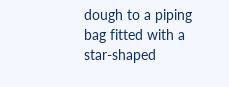dough to a piping bag fitted with a star-shaped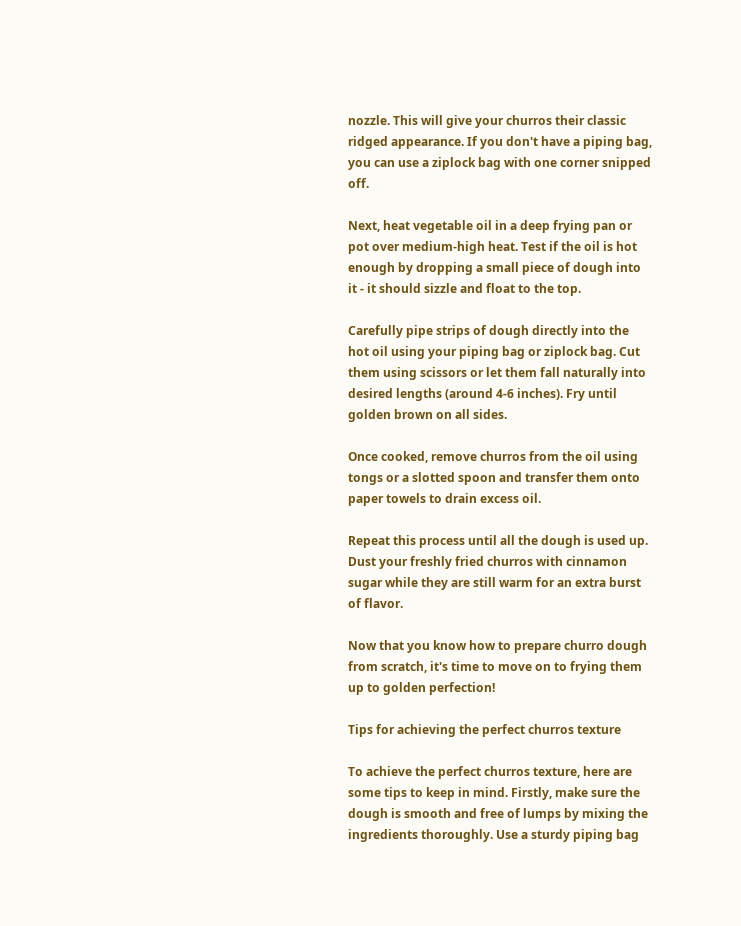nozzle. This will give your churros their classic ridged appearance. If you don't have a piping bag, you can use a ziplock bag with one corner snipped off.

Next, heat vegetable oil in a deep frying pan or pot over medium-high heat. Test if the oil is hot enough by dropping a small piece of dough into it - it should sizzle and float to the top.

Carefully pipe strips of dough directly into the hot oil using your piping bag or ziplock bag. Cut them using scissors or let them fall naturally into desired lengths (around 4-6 inches). Fry until golden brown on all sides.

Once cooked, remove churros from the oil using tongs or a slotted spoon and transfer them onto paper towels to drain excess oil.

Repeat this process until all the dough is used up. Dust your freshly fried churros with cinnamon sugar while they are still warm for an extra burst of flavor.

Now that you know how to prepare churro dough from scratch, it's time to move on to frying them up to golden perfection!

Tips for achieving the perfect churros texture

To achieve the perfect churros texture, here are some tips to keep in mind. Firstly, make sure the dough is smooth and free of lumps by mixing the ingredients thoroughly. Use a sturdy piping bag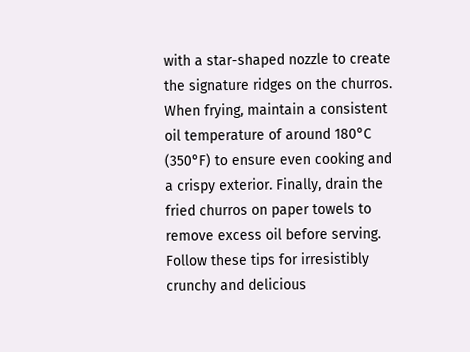with a star-shaped nozzle to create the signature ridges on the churros. When frying, maintain a consistent oil temperature of around 180°C (350°F) to ensure even cooking and a crispy exterior. Finally, drain the fried churros on paper towels to remove excess oil before serving. Follow these tips for irresistibly crunchy and delicious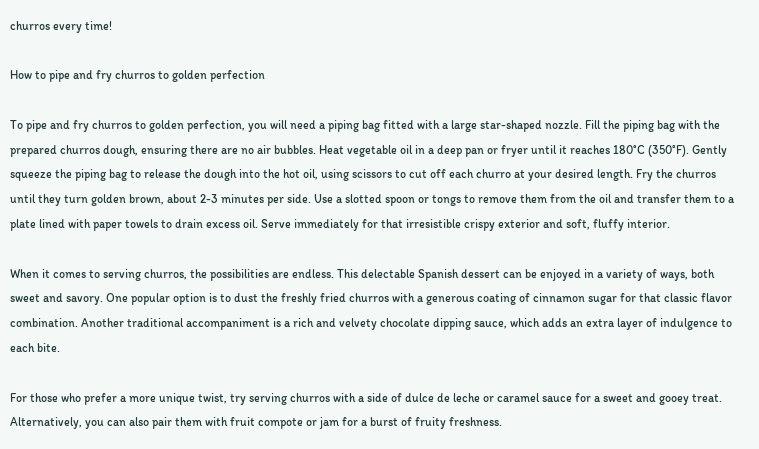churros every time!

How to pipe and fry churros to golden perfection

To pipe and fry churros to golden perfection, you will need a piping bag fitted with a large star-shaped nozzle. Fill the piping bag with the prepared churros dough, ensuring there are no air bubbles. Heat vegetable oil in a deep pan or fryer until it reaches 180°C (350°F). Gently squeeze the piping bag to release the dough into the hot oil, using scissors to cut off each churro at your desired length. Fry the churros until they turn golden brown, about 2-3 minutes per side. Use a slotted spoon or tongs to remove them from the oil and transfer them to a plate lined with paper towels to drain excess oil. Serve immediately for that irresistible crispy exterior and soft, fluffy interior.

When it comes to serving churros, the possibilities are endless. This delectable Spanish dessert can be enjoyed in a variety of ways, both sweet and savory. One popular option is to dust the freshly fried churros with a generous coating of cinnamon sugar for that classic flavor combination. Another traditional accompaniment is a rich and velvety chocolate dipping sauce, which adds an extra layer of indulgence to each bite.

For those who prefer a more unique twist, try serving churros with a side of dulce de leche or caramel sauce for a sweet and gooey treat. Alternatively, you can also pair them with fruit compote or jam for a burst of fruity freshness.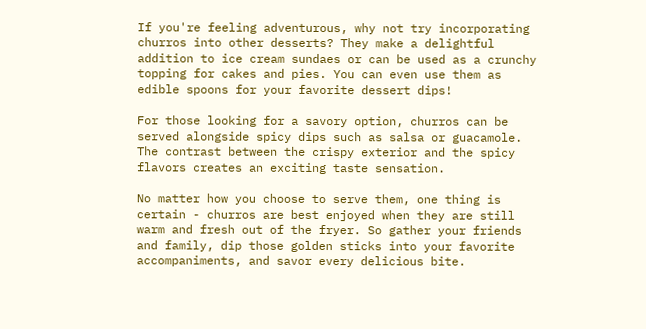If you're feeling adventurous, why not try incorporating churros into other desserts? They make a delightful addition to ice cream sundaes or can be used as a crunchy topping for cakes and pies. You can even use them as edible spoons for your favorite dessert dips!

For those looking for a savory option, churros can be served alongside spicy dips such as salsa or guacamole. The contrast between the crispy exterior and the spicy flavors creates an exciting taste sensation.

No matter how you choose to serve them, one thing is certain - churros are best enjoyed when they are still warm and fresh out of the fryer. So gather your friends and family, dip those golden sticks into your favorite accompaniments, and savor every delicious bite.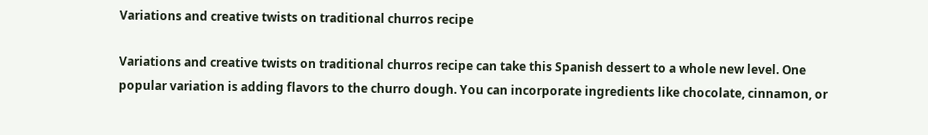Variations and creative twists on traditional churros recipe

Variations and creative twists on traditional churros recipe can take this Spanish dessert to a whole new level. One popular variation is adding flavors to the churro dough. You can incorporate ingredients like chocolate, cinnamon, or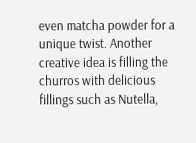even matcha powder for a unique twist. Another creative idea is filling the churros with delicious fillings such as Nutella,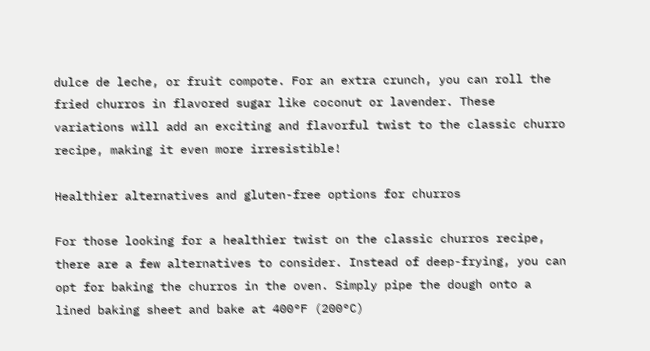dulce de leche, or fruit compote. For an extra crunch, you can roll the fried churros in flavored sugar like coconut or lavender. These variations will add an exciting and flavorful twist to the classic churro recipe, making it even more irresistible!

Healthier alternatives and gluten-free options for churros

For those looking for a healthier twist on the classic churros recipe, there are a few alternatives to consider. Instead of deep-frying, you can opt for baking the churros in the oven. Simply pipe the dough onto a lined baking sheet and bake at 400°F (200°C)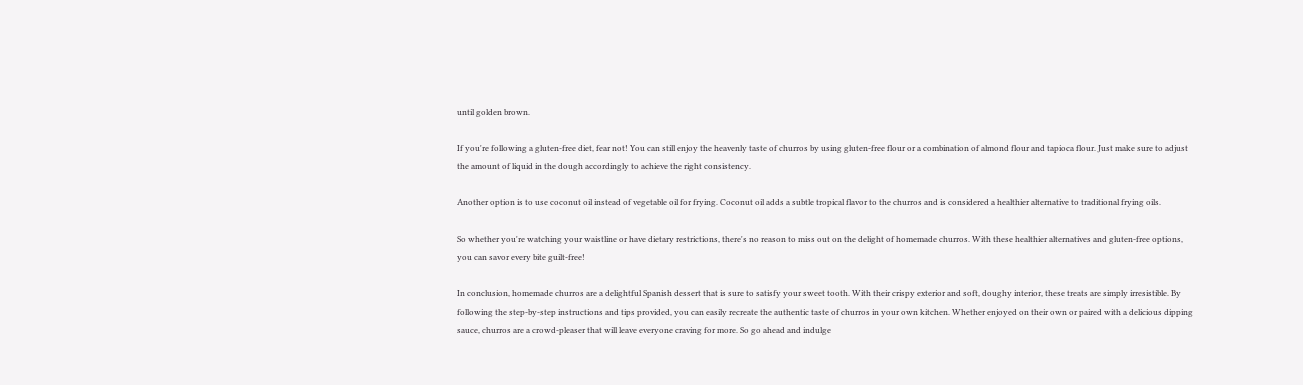until golden brown.

If you're following a gluten-free diet, fear not! You can still enjoy the heavenly taste of churros by using gluten-free flour or a combination of almond flour and tapioca flour. Just make sure to adjust the amount of liquid in the dough accordingly to achieve the right consistency.

Another option is to use coconut oil instead of vegetable oil for frying. Coconut oil adds a subtle tropical flavor to the churros and is considered a healthier alternative to traditional frying oils.

So whether you're watching your waistline or have dietary restrictions, there's no reason to miss out on the delight of homemade churros. With these healthier alternatives and gluten-free options, you can savor every bite guilt-free!

In conclusion, homemade churros are a delightful Spanish dessert that is sure to satisfy your sweet tooth. With their crispy exterior and soft, doughy interior, these treats are simply irresistible. By following the step-by-step instructions and tips provided, you can easily recreate the authentic taste of churros in your own kitchen. Whether enjoyed on their own or paired with a delicious dipping sauce, churros are a crowd-pleaser that will leave everyone craving for more. So go ahead and indulge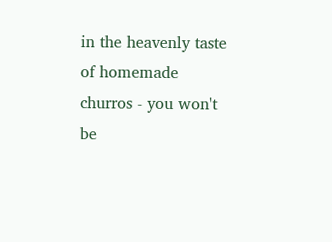in the heavenly taste of homemade churros - you won't be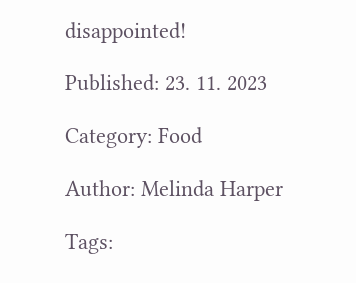disappointed!

Published: 23. 11. 2023

Category: Food

Author: Melinda Harper

Tags: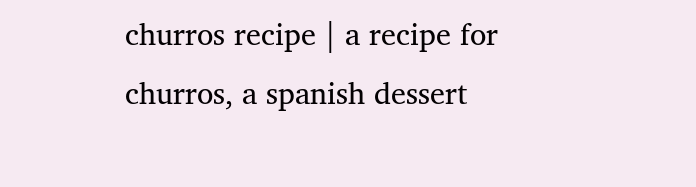churros recipe | a recipe for churros, a spanish dessert